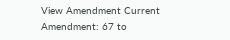View Amendment Current Amendment: 67 to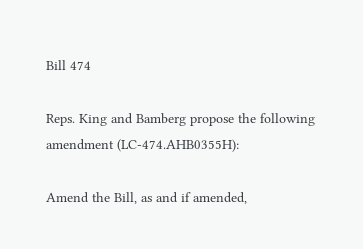Bill 474

Reps. King and Bamberg propose the following amendment (LC-474.AHB0355H):

Amend the Bill, as and if amended,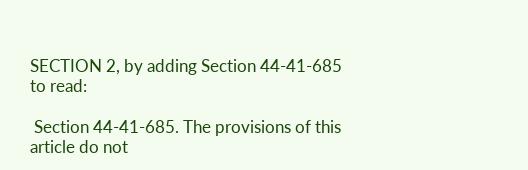SECTION 2, by adding Section 44-41-685 to read:

 Section 44-41-685. The provisions of this article do not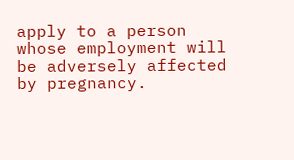apply to a person whose employment will be adversely affected by pregnancy.